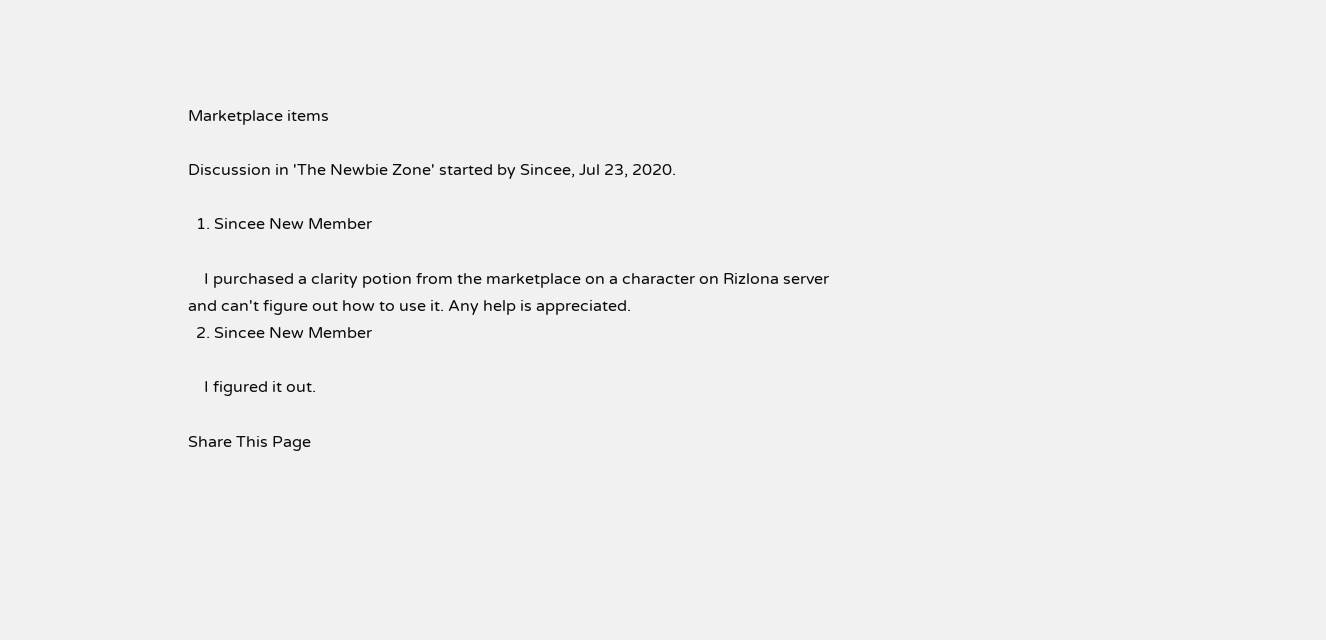Marketplace items

Discussion in 'The Newbie Zone' started by Sincee, Jul 23, 2020.

  1. Sincee New Member

    I purchased a clarity potion from the marketplace on a character on Rizlona server and can't figure out how to use it. Any help is appreciated.
  2. Sincee New Member

    I figured it out.

Share This Page